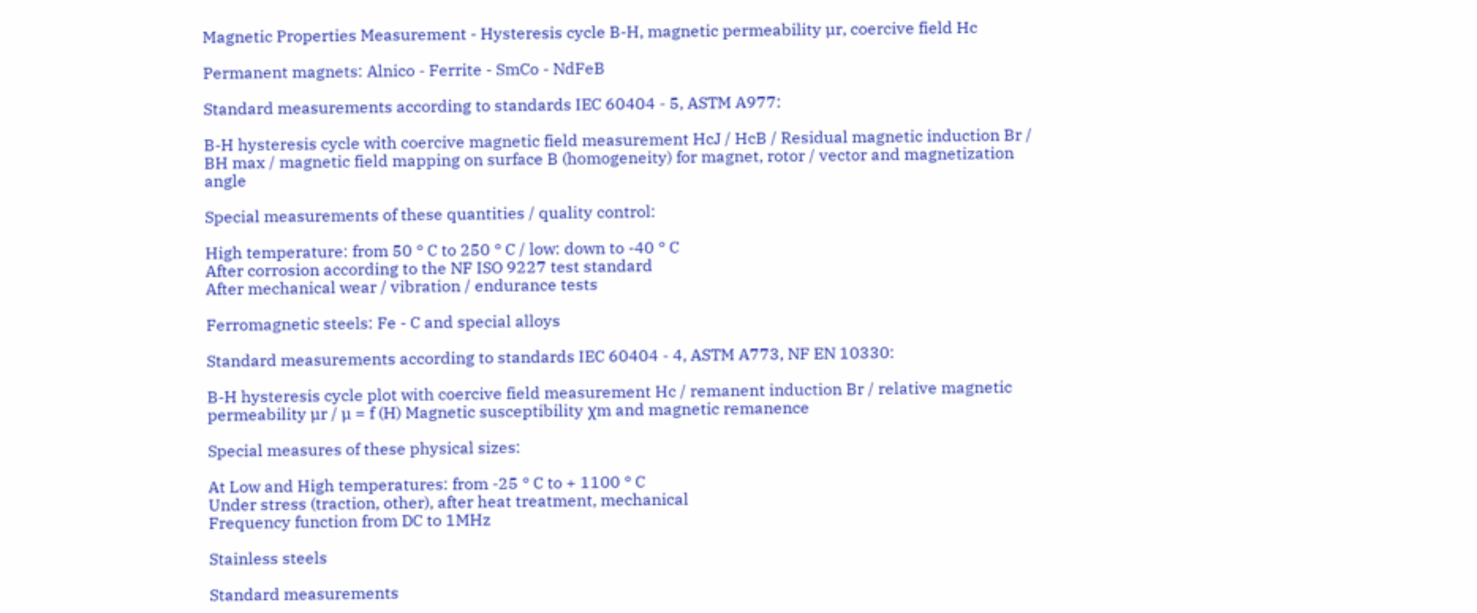Magnetic Properties Measurement - Hysteresis cycle B-H, magnetic permeability µr, coercive field Hc

Permanent magnets: Alnico - Ferrite - SmCo - NdFeB

Standard measurements according to standards IEC 60404 - 5, ASTM A977:

B-H hysteresis cycle with coercive magnetic field measurement HcJ / HcB / Residual magnetic induction Br / BH max / magnetic field mapping on surface B (homogeneity) for magnet, rotor / vector and magnetization angle

Special measurements of these quantities / quality control:

High temperature: from 50 ° C to 250 ° C / low: down to -40 ° C
After corrosion according to the NF ISO 9227 test standard
After mechanical wear / vibration / endurance tests

Ferromagnetic steels: Fe - C and special alloys

Standard measurements according to standards IEC 60404 - 4, ASTM A773, NF EN 10330:

B-H hysteresis cycle plot with coercive field measurement Hc / remanent induction Br / relative magnetic permeability µr / µ = f (H) Magnetic susceptibility χm and magnetic remanence

Special measures of these physical sizes:

At Low and High temperatures: from -25 ° C to + 1100 ° C
Under stress (traction, other), after heat treatment, mechanical
Frequency function from DC to 1MHz

Stainless steels

Standard measurements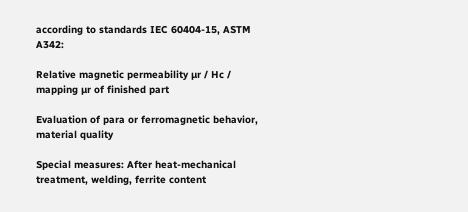according to standards IEC 60404-15, ASTM A342:

Relative magnetic permeability µr / Hc / mapping µr of finished part

Evaluation of para or ferromagnetic behavior, material quality

Special measures: After heat-mechanical treatment, welding, ferrite content